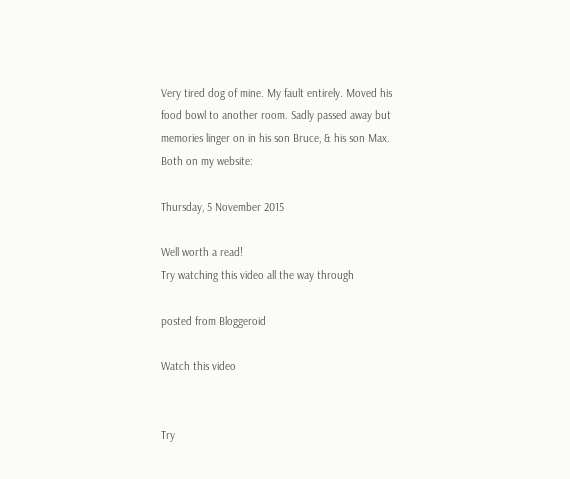Very tired dog of mine. My fault entirely. Moved his food bowl to another room. Sadly passed away but memories linger on in his son Bruce, & his son Max. Both on my website:

Thursday, 5 November 2015

Well worth a read!
Try watching this video all the way through

posted from Bloggeroid

Watch this video


Try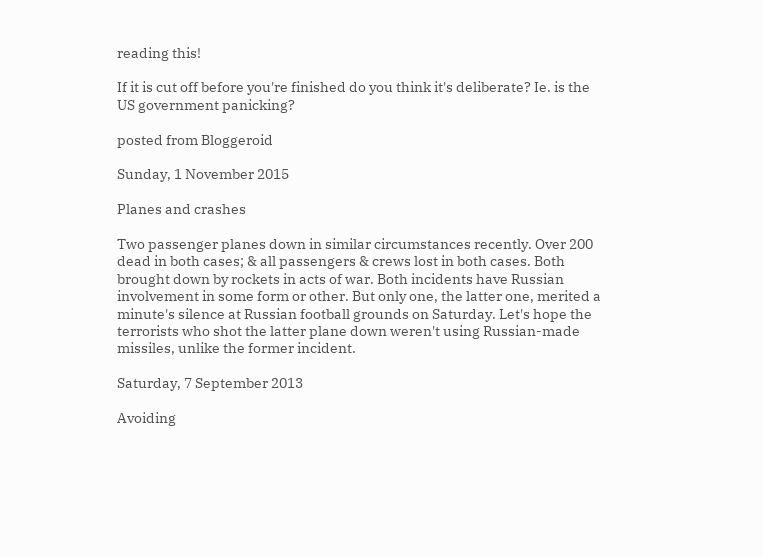reading this!

If it is cut off before you're finished do you think it's deliberate? Ie. is the US government panicking?

posted from Bloggeroid

Sunday, 1 November 2015

Planes and crashes

Two passenger planes down in similar circumstances recently. Over 200 dead in both cases; & all passengers & crews lost in both cases. Both brought down by rockets in acts of war. Both incidents have Russian involvement in some form or other. But only one, the latter one, merited a minute's silence at Russian football grounds on Saturday. Let's hope the terrorists who shot the latter plane down weren't using Russian-made missiles, unlike the former incident.

Saturday, 7 September 2013

Avoiding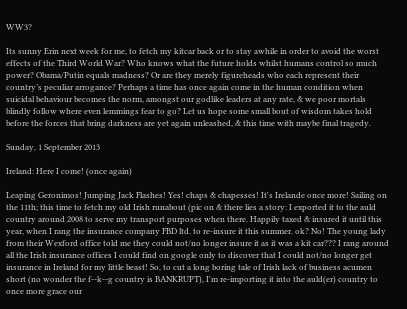WW3?

Its sunny Erin next week for me, to fetch my kitcar back or to stay awhile in order to avoid the worst effects of the Third World War? Who knows what the future holds whilst humans control so much power? Obama/Putin equals madness? Or are they merely figureheads who each represent their country’s peculiar arrogance? Perhaps a time has once again come in the human condition when suicidal behaviour becomes the norm, amongst our godlike leaders at any rate, & we poor mortals blindly follow where even lemmings fear to go? Let us hope some small bout of wisdom takes hold before the forces that bring darkness are yet again unleashed, & this time with maybe final tragedy.

Sunday, 1 September 2013

Ireland: Here I come! (once again)

Leaping Geronimos! Jumping Jack Flashes! Yes! chaps & chapesses! It's Irelande once more! Sailing on the 11th; this time to fetch my old Irish runabout (pic on & there lies a story: I exported it to the auld country around 2008 to serve my transport purposes when there. Happily taxed & insured it until this year, when I rang the insurance company FBD ltd. to re-insure it this summer. ok? No! The young lady from their Wexford office told me they could not/no longer insure it as it was a kit car??? I rang around all the Irish insurance offices I could find on google only to discover that I could not/no longer get insurance in Ireland for my little beast! So, to cut a long boring tale of Irish lack of business acumen short (no wonder the f--k--g country is BANKRUPT), I'm re-importing it into the auld(er) country to once more grace our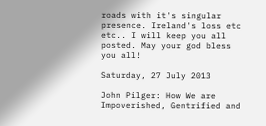roads with it's singular presence. Ireland's loss etc etc.. I will keep you all posted. May your god bless you all!

Saturday, 27 July 2013

John Pilger: How We are Impoverished, Gentrified and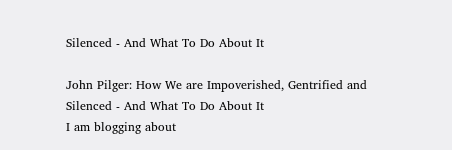Silenced - And What To Do About It

John Pilger: How We are Impoverished, Gentrified and Silenced - And What To Do About It
I am blogging about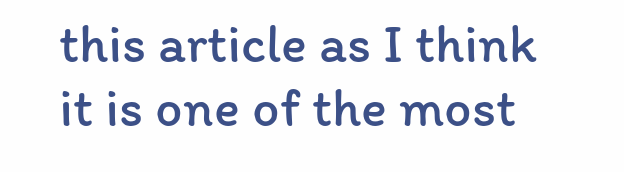this article as I think it is one of the most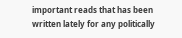important reads that has been written lately for any politically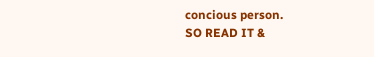concious person.
SO READ IT &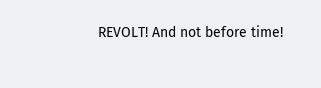REVOLT! And not before time!